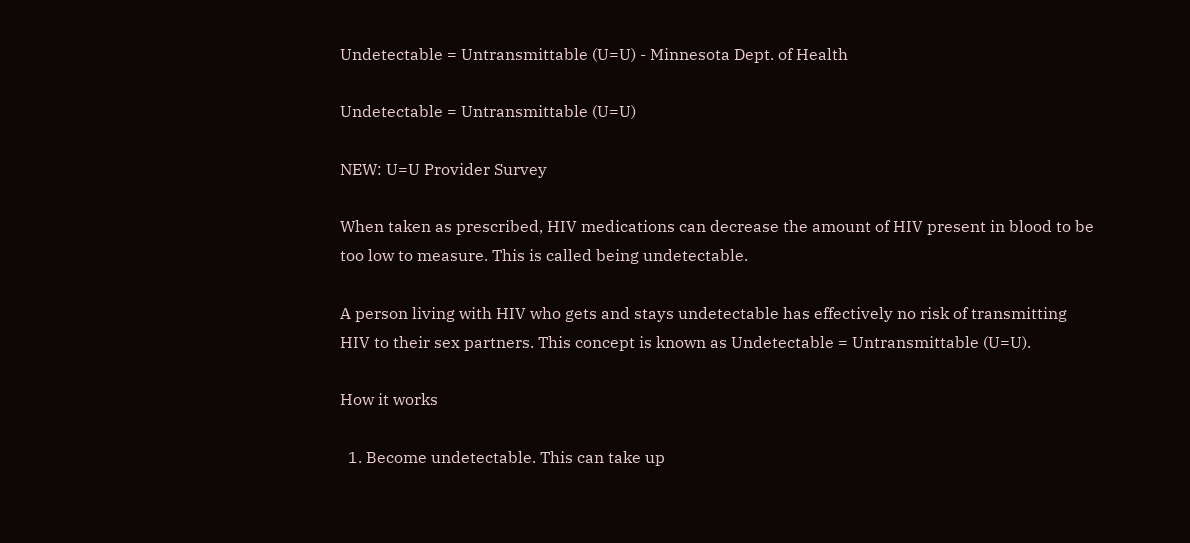Undetectable = Untransmittable (U=U) - Minnesota Dept. of Health

Undetectable = Untransmittable (U=U)

NEW: U=U Provider Survey

When taken as prescribed, HIV medications can decrease the amount of HIV present in blood to be too low to measure. This is called being undetectable.

A person living with HIV who gets and stays undetectable has effectively no risk of transmitting HIV to their sex partners. This concept is known as Undetectable = Untransmittable (U=U).

How it works

  1. Become undetectable. This can take up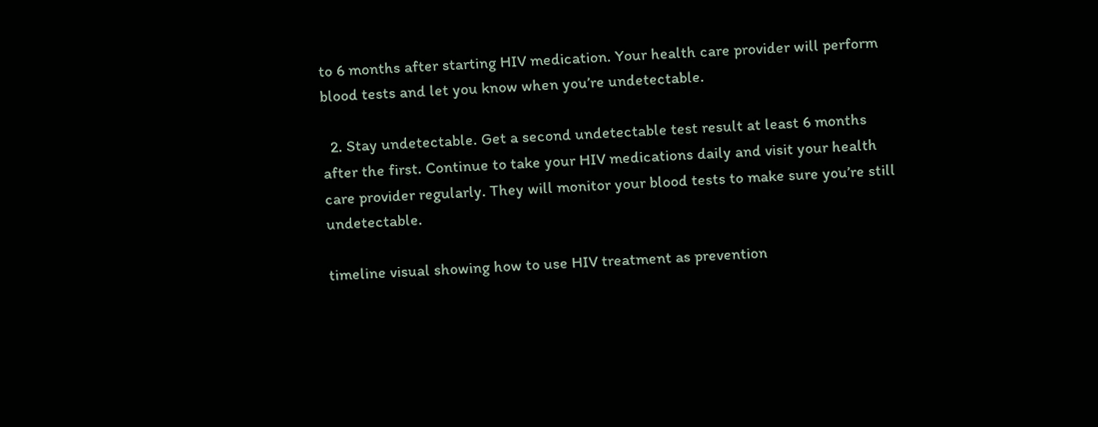to 6 months after starting HIV medication. Your health care provider will perform blood tests and let you know when you’re undetectable.

  2. Stay undetectable. Get a second undetectable test result at least 6 months after the first. Continue to take your HIV medications daily and visit your health care provider regularly. They will monitor your blood tests to make sure you’re still undetectable.

timeline visual showing how to use HIV treatment as prevention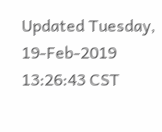Updated Tuesday, 19-Feb-2019 13:26:43 CST